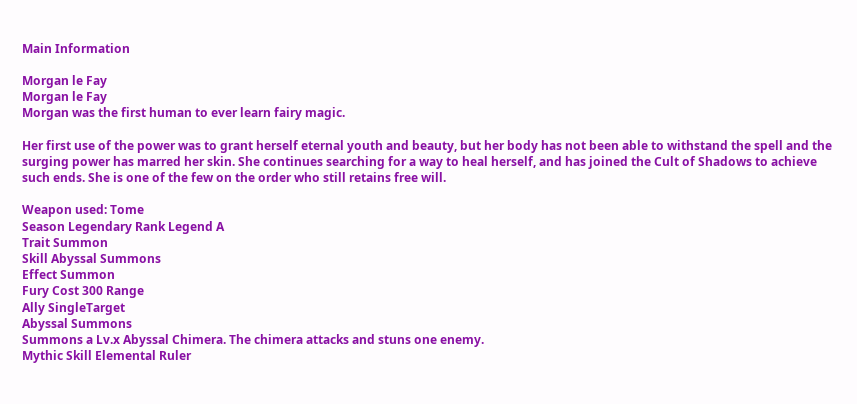Main Information

Morgan le Fay
Morgan le Fay
Morgan was the first human to ever learn fairy magic.

Her first use of the power was to grant herself eternal youth and beauty, but her body has not been able to withstand the spell and the surging power has marred her skin. She continues searching for a way to heal herself, and has joined the Cult of Shadows to achieve such ends. She is one of the few on the order who still retains free will.

Weapon used: Tome
Season Legendary Rank Legend A
Trait Summon
Skill Abyssal Summons
Effect Summon
Fury Cost 300 Range
Ally SingleTarget
Abyssal Summons
Summons a Lv.x Abyssal Chimera. The chimera attacks and stuns one enemy.
Mythic Skill Elemental Ruler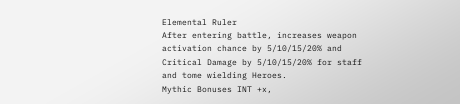Elemental Ruler
After entering battle, increases weapon activation chance by 5/10/15/20% and Critical Damage by 5/10/15/20% for staff and tome wielding Heroes.
Mythic Bonuses INT +x,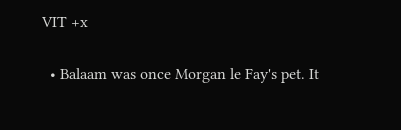VIT +x


  • Balaam was once Morgan le Fay's pet. It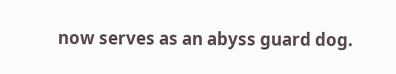now serves as an abyss guard dog.